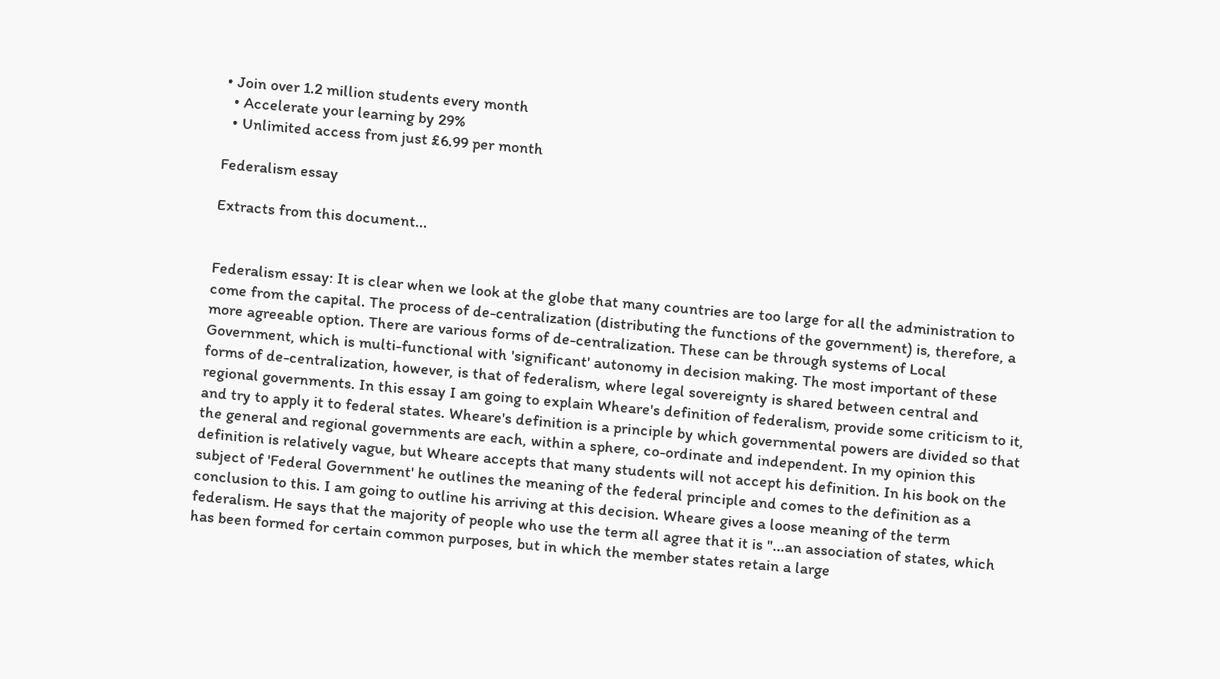• Join over 1.2 million students every month
  • Accelerate your learning by 29%
  • Unlimited access from just £6.99 per month

Federalism essay

Extracts from this document...


Federalism essay: It is clear when we look at the globe that many countries are too large for all the administration to come from the capital. The process of de-centralization (distributing the functions of the government) is, therefore, a more agreeable option. There are various forms of de-centralization. These can be through systems of Local Government, which is multi-functional with 'significant' autonomy in decision making. The most important of these forms of de-centralization, however, is that of federalism, where legal sovereignty is shared between central and regional governments. In this essay I am going to explain Wheare's definition of federalism, provide some criticism to it, and try to apply it to federal states. Wheare's definition is a principle by which governmental powers are divided so that the general and regional governments are each, within a sphere, co-ordinate and independent. In my opinion this definition is relatively vague, but Wheare accepts that many students will not accept his definition. In his book on the subject of 'Federal Government' he outlines the meaning of the federal principle and comes to the definition as a conclusion to this. I am going to outline his arriving at this decision. Wheare gives a loose meaning of the term federalism. He says that the majority of people who use the term all agree that it is "...an association of states, which has been formed for certain common purposes, but in which the member states retain a large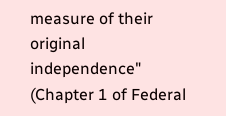measure of their original independence" (Chapter 1 of Federal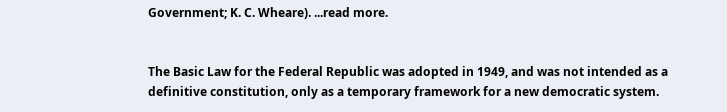Government; K. C. Wheare). ...read more.


The Basic Law for the Federal Republic was adopted in 1949, and was not intended as a definitive constitution, only as a temporary framework for a new democratic system.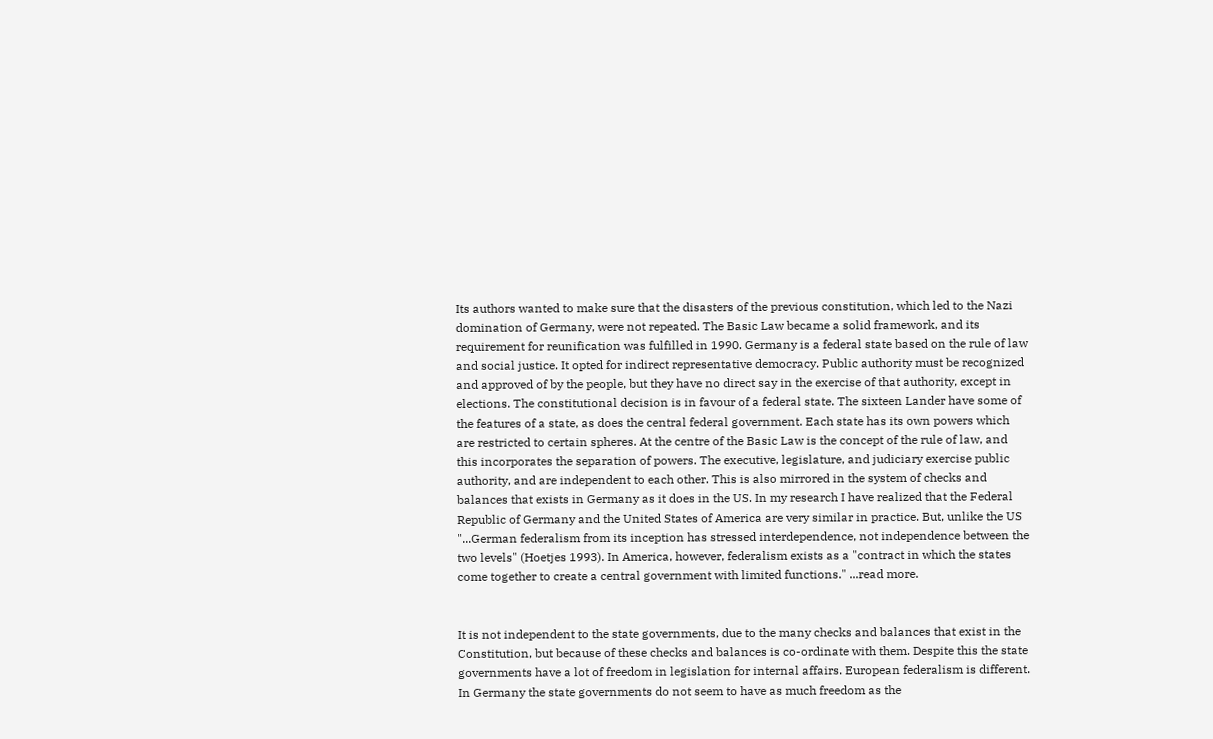Its authors wanted to make sure that the disasters of the previous constitution, which led to the Nazi domination of Germany, were not repeated. The Basic Law became a solid framework, and its requirement for reunification was fulfilled in 1990. Germany is a federal state based on the rule of law and social justice. It opted for indirect representative democracy. Public authority must be recognized and approved of by the people, but they have no direct say in the exercise of that authority, except in elections. The constitutional decision is in favour of a federal state. The sixteen Lander have some of the features of a state, as does the central federal government. Each state has its own powers which are restricted to certain spheres. At the centre of the Basic Law is the concept of the rule of law, and this incorporates the separation of powers. The executive, legislature, and judiciary exercise public authority, and are independent to each other. This is also mirrored in the system of checks and balances that exists in Germany as it does in the US. In my research I have realized that the Federal Republic of Germany and the United States of America are very similar in practice. But, unlike the US "...German federalism from its inception has stressed interdependence, not independence between the two levels" (Hoetjes 1993). In America, however, federalism exists as a "contract in which the states come together to create a central government with limited functions." ...read more.


It is not independent to the state governments, due to the many checks and balances that exist in the Constitution, but because of these checks and balances is co-ordinate with them. Despite this the state governments have a lot of freedom in legislation for internal affairs. European federalism is different. In Germany the state governments do not seem to have as much freedom as the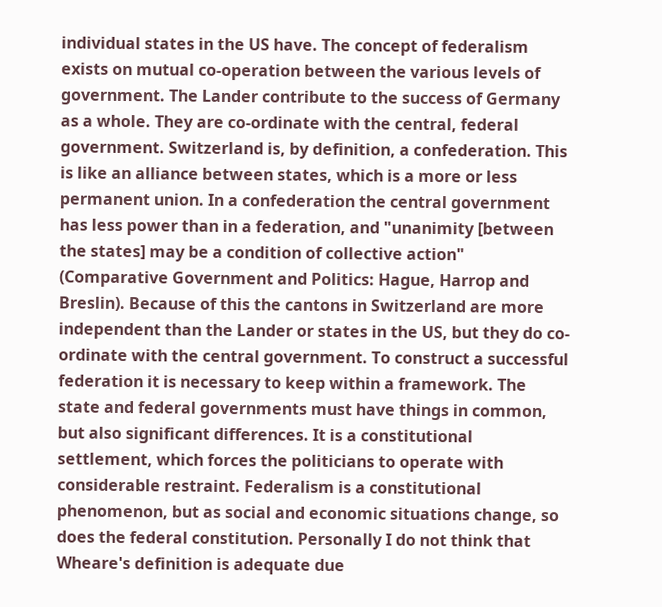individual states in the US have. The concept of federalism exists on mutual co-operation between the various levels of government. The Lander contribute to the success of Germany as a whole. They are co-ordinate with the central, federal government. Switzerland is, by definition, a confederation. This is like an alliance between states, which is a more or less permanent union. In a confederation the central government has less power than in a federation, and "unanimity [between the states] may be a condition of collective action" (Comparative Government and Politics: Hague, Harrop and Breslin). Because of this the cantons in Switzerland are more independent than the Lander or states in the US, but they do co-ordinate with the central government. To construct a successful federation it is necessary to keep within a framework. The state and federal governments must have things in common, but also significant differences. It is a constitutional settlement, which forces the politicians to operate with considerable restraint. Federalism is a constitutional phenomenon, but as social and economic situations change, so does the federal constitution. Personally I do not think that Wheare's definition is adequate due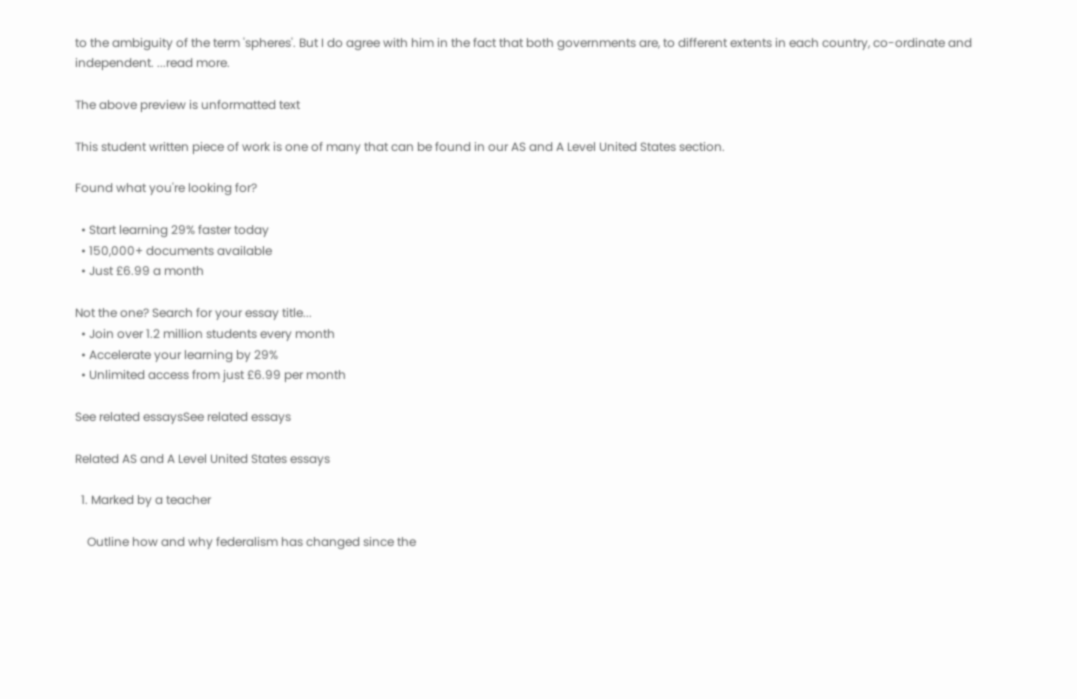to the ambiguity of the term 'spheres'. But I do agree with him in the fact that both governments are, to different extents in each country, co-ordinate and independent. ...read more.

The above preview is unformatted text

This student written piece of work is one of many that can be found in our AS and A Level United States section.

Found what you're looking for?

  • Start learning 29% faster today
  • 150,000+ documents available
  • Just £6.99 a month

Not the one? Search for your essay title...
  • Join over 1.2 million students every month
  • Accelerate your learning by 29%
  • Unlimited access from just £6.99 per month

See related essaysSee related essays

Related AS and A Level United States essays

  1. Marked by a teacher

    Outline how and why federalism has changed since the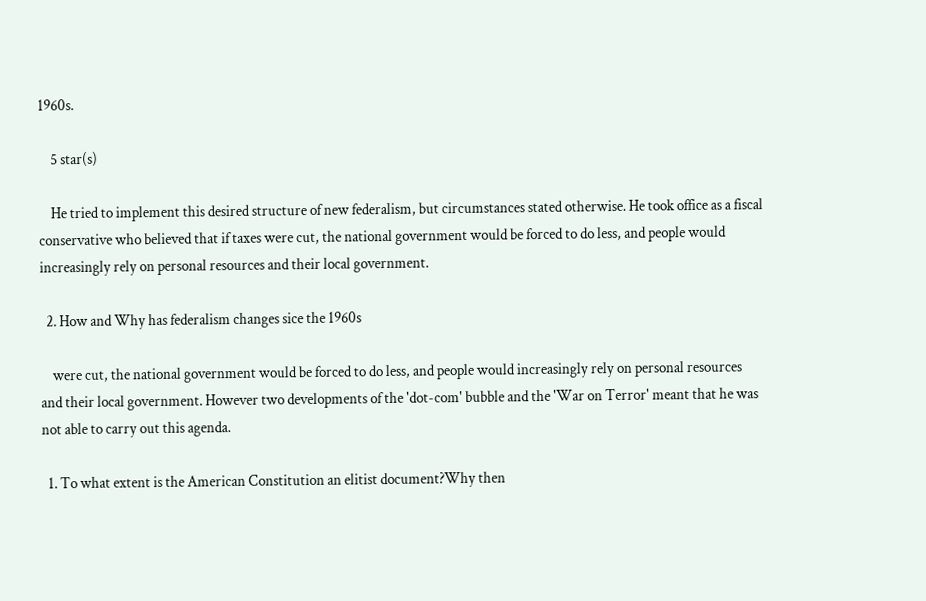1960s.

    5 star(s)

    He tried to implement this desired structure of new federalism, but circumstances stated otherwise. He took office as a fiscal conservative who believed that if taxes were cut, the national government would be forced to do less, and people would increasingly rely on personal resources and their local government.

  2. How and Why has federalism changes sice the 1960s

    were cut, the national government would be forced to do less, and people would increasingly rely on personal resources and their local government. However two developments of the 'dot-com' bubble and the 'War on Terror' meant that he was not able to carry out this agenda.

  1. To what extent is the American Constitution an elitist document?Why then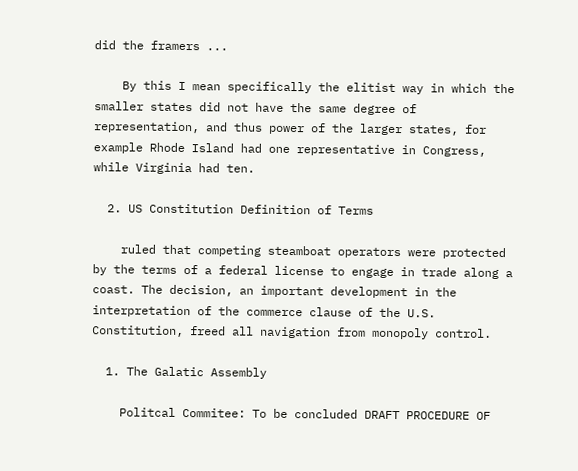did the framers ...

    By this I mean specifically the elitist way in which the smaller states did not have the same degree of representation, and thus power of the larger states, for example Rhode Island had one representative in Congress, while Virginia had ten.

  2. US Constitution Definition of Terms

    ruled that competing steamboat operators were protected by the terms of a federal license to engage in trade along a coast. The decision, an important development in the interpretation of the commerce clause of the U.S. Constitution, freed all navigation from monopoly control.

  1. The Galatic Assembly

    Politcal Commitee: To be concluded DRAFT PROCEDURE OF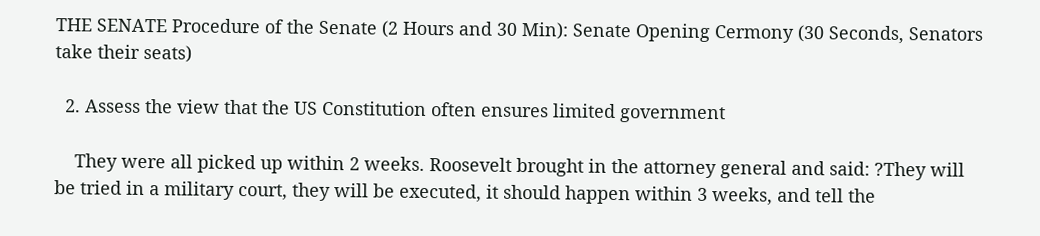THE SENATE Procedure of the Senate (2 Hours and 30 Min): Senate Opening Cermony (30 Seconds, Senators take their seats)

  2. Assess the view that the US Constitution often ensures limited government

    They were all picked up within 2 weeks. Roosevelt brought in the attorney general and said: ?They will be tried in a military court, they will be executed, it should happen within 3 weeks, and tell the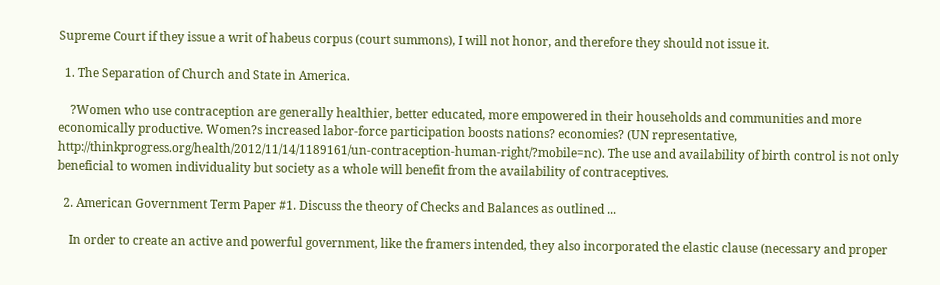Supreme Court if they issue a writ of habeus corpus (court summons), I will not honor, and therefore they should not issue it.

  1. The Separation of Church and State in America.

    ?Women who use contraception are generally healthier, better educated, more empowered in their households and communities and more economically productive. Women?s increased labor-force participation boosts nations? economies? (UN representative, http://thinkprogress.org/health/2012/11/14/1189161/un-contraception-human-right/?mobile=nc). The use and availability of birth control is not only beneficial to women individuality but society as a whole will benefit from the availability of contraceptives.

  2. American Government Term Paper #1. Discuss the theory of Checks and Balances as outlined ...

    In order to create an active and powerful government, like the framers intended, they also incorporated the elastic clause (necessary and proper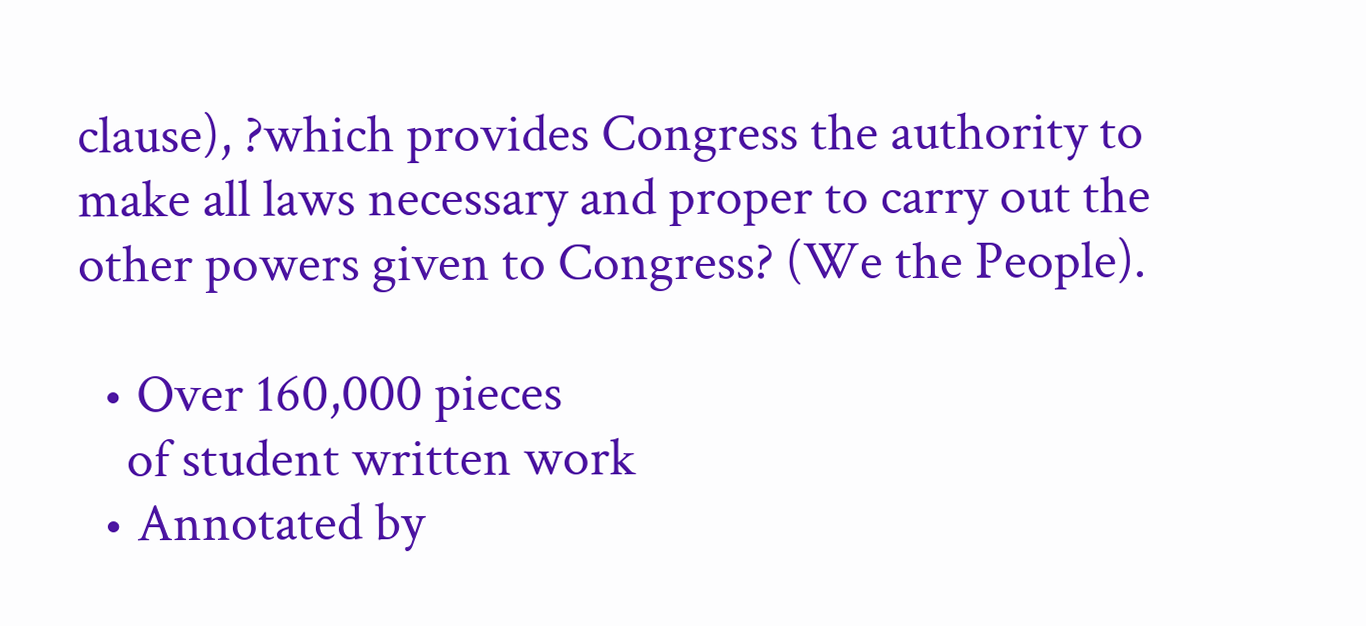clause), ?which provides Congress the authority to make all laws necessary and proper to carry out the other powers given to Congress? (We the People).

  • Over 160,000 pieces
    of student written work
  • Annotated by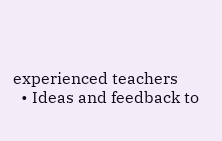experienced teachers
  • Ideas and feedback to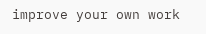improve your own work